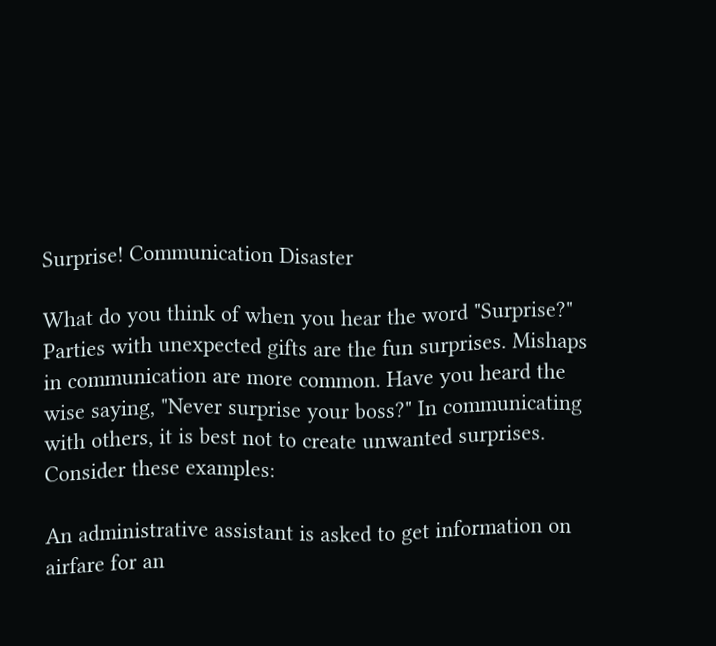Surprise! Communication Disaster

What do you think of when you hear the word "Surprise?" Parties with unexpected gifts are the fun surprises. Mishaps in communication are more common. Have you heard the wise saying, "Never surprise your boss?" In communicating with others, it is best not to create unwanted surprises. Consider these examples:

An administrative assistant is asked to get information on airfare for an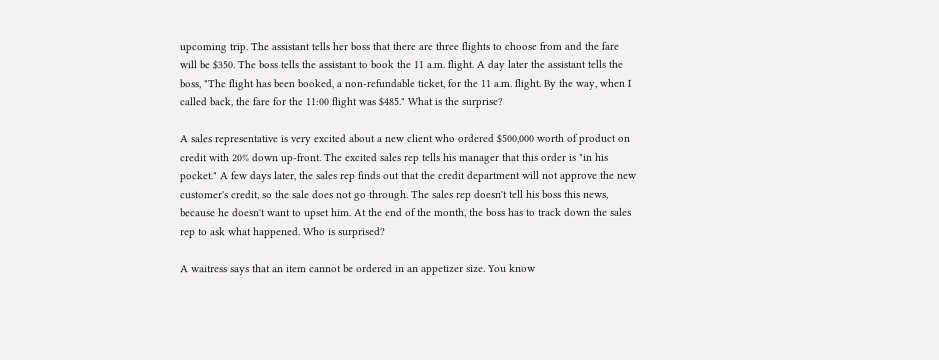upcoming trip. The assistant tells her boss that there are three flights to choose from and the fare will be $350. The boss tells the assistant to book the 11 a.m. flight. A day later the assistant tells the boss, "The flight has been booked, a non-refundable ticket, for the 11 a.m. flight. By the way, when I called back, the fare for the 11:00 flight was $485." What is the surprise?

A sales representative is very excited about a new client who ordered $500,000 worth of product on credit with 20% down up-front. The excited sales rep tells his manager that this order is "in his pocket." A few days later, the sales rep finds out that the credit department will not approve the new customer's credit, so the sale does not go through. The sales rep doesn't tell his boss this news, because he doesn't want to upset him. At the end of the month, the boss has to track down the sales rep to ask what happened. Who is surprised?

A waitress says that an item cannot be ordered in an appetizer size. You know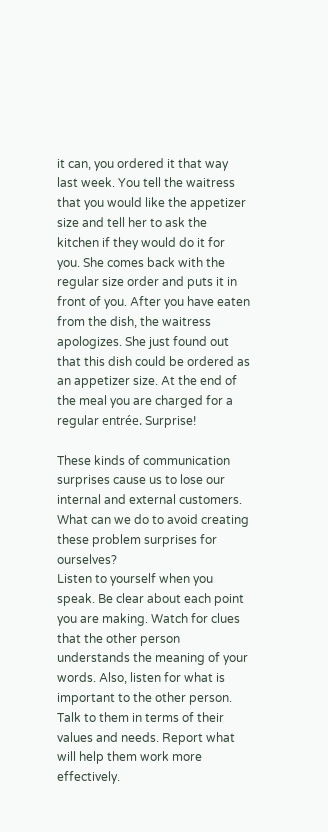it can, you ordered it that way last week. You tell the waitress that you would like the appetizer size and tell her to ask the kitchen if they would do it for you. She comes back with the regular size order and puts it in front of you. After you have eaten from the dish, the waitress apologizes. She just found out that this dish could be ordered as an appetizer size. At the end of the meal you are charged for a regular entrée. Surprise!

These kinds of communication surprises cause us to lose our internal and external customers. What can we do to avoid creating these problem surprises for ourselves?
Listen to yourself when you speak. Be clear about each point you are making. Watch for clues that the other person understands the meaning of your words. Also, listen for what is important to the other person. Talk to them in terms of their values and needs. Report what will help them work more effectively.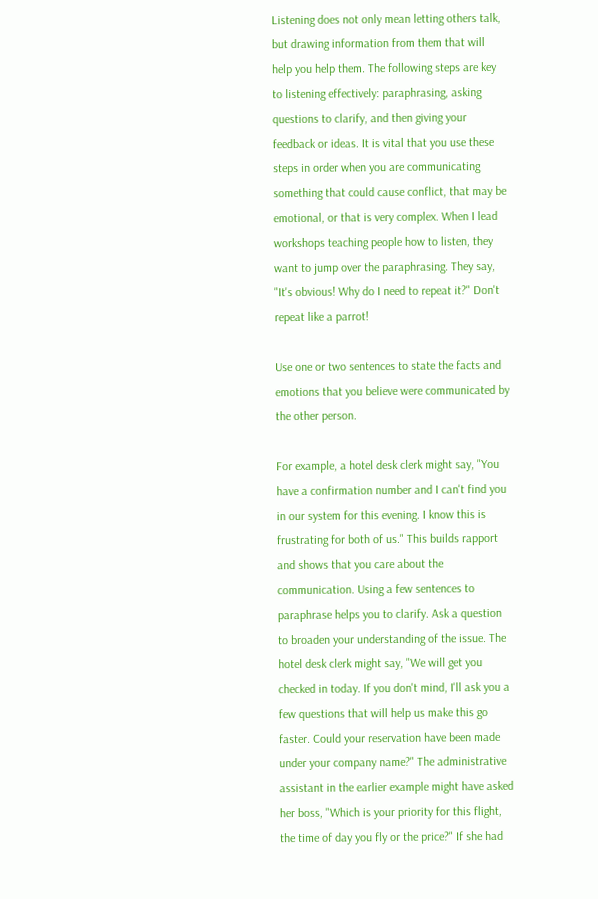Listening does not only mean letting others talk, but drawing information from them that will help you help them. The following steps are key to listening effectively: paraphrasing, asking questions to clarify, and then giving your feedback or ideas. It is vital that you use these steps in order when you are communicating something that could cause conflict, that may be emotional, or that is very complex. When I lead workshops teaching people how to listen, they want to jump over the paraphrasing. They say, "It's obvious! Why do I need to repeat it?" Don't repeat like a parrot!

Use one or two sentences to state the facts and emotions that you believe were communicated by the other person.

For example, a hotel desk clerk might say, "You have a confirmation number and I can't find you in our system for this evening. I know this is frustrating for both of us." This builds rapport and shows that you care about the communication. Using a few sentences to paraphrase helps you to clarify. Ask a question to broaden your understanding of the issue. The hotel desk clerk might say, "We will get you checked in today. If you don't mind, I'll ask you a few questions that will help us make this go faster. Could your reservation have been made under your company name?" The administrative assistant in the earlier example might have asked her boss, "Which is your priority for this flight, the time of day you fly or the price?" If she had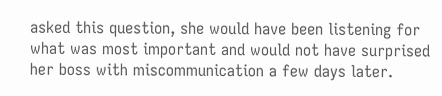asked this question, she would have been listening for what was most important and would not have surprised her boss with miscommunication a few days later.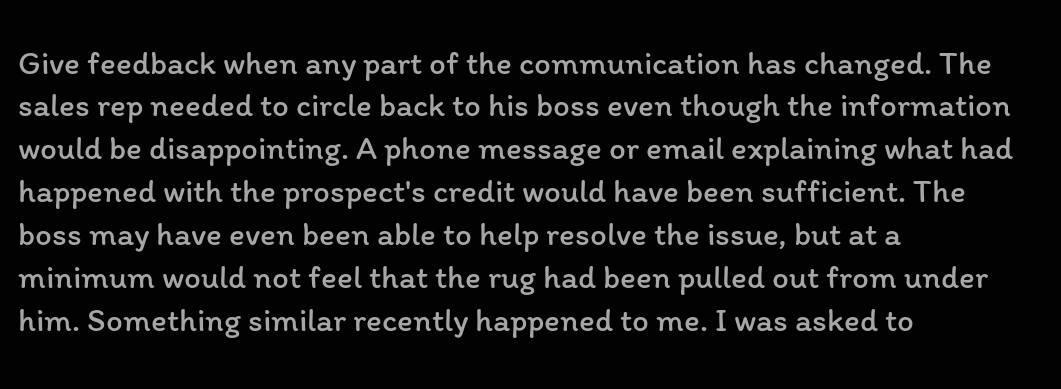Give feedback when any part of the communication has changed. The sales rep needed to circle back to his boss even though the information would be disappointing. A phone message or email explaining what had happened with the prospect's credit would have been sufficient. The boss may have even been able to help resolve the issue, but at a minimum would not feel that the rug had been pulled out from under him. Something similar recently happened to me. I was asked to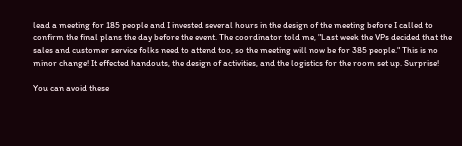lead a meeting for 185 people and I invested several hours in the design of the meeting before I called to confirm the final plans the day before the event. The coordinator told me, "Last week the VPs decided that the sales and customer service folks need to attend too, so the meeting will now be for 385 people." This is no minor change! It effected handouts, the design of activities, and the logistics for the room set up. Surprise!

You can avoid these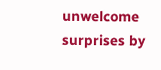unwelcome surprises by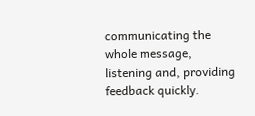communicating the whole message, listening and, providing feedback quickly.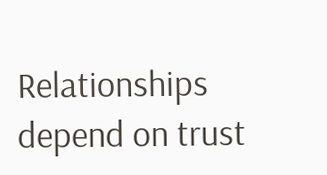Relationships depend on trust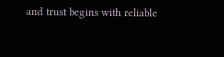and trust begins with reliable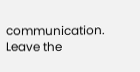communication. Leave the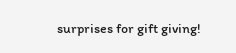surprises for gift giving!